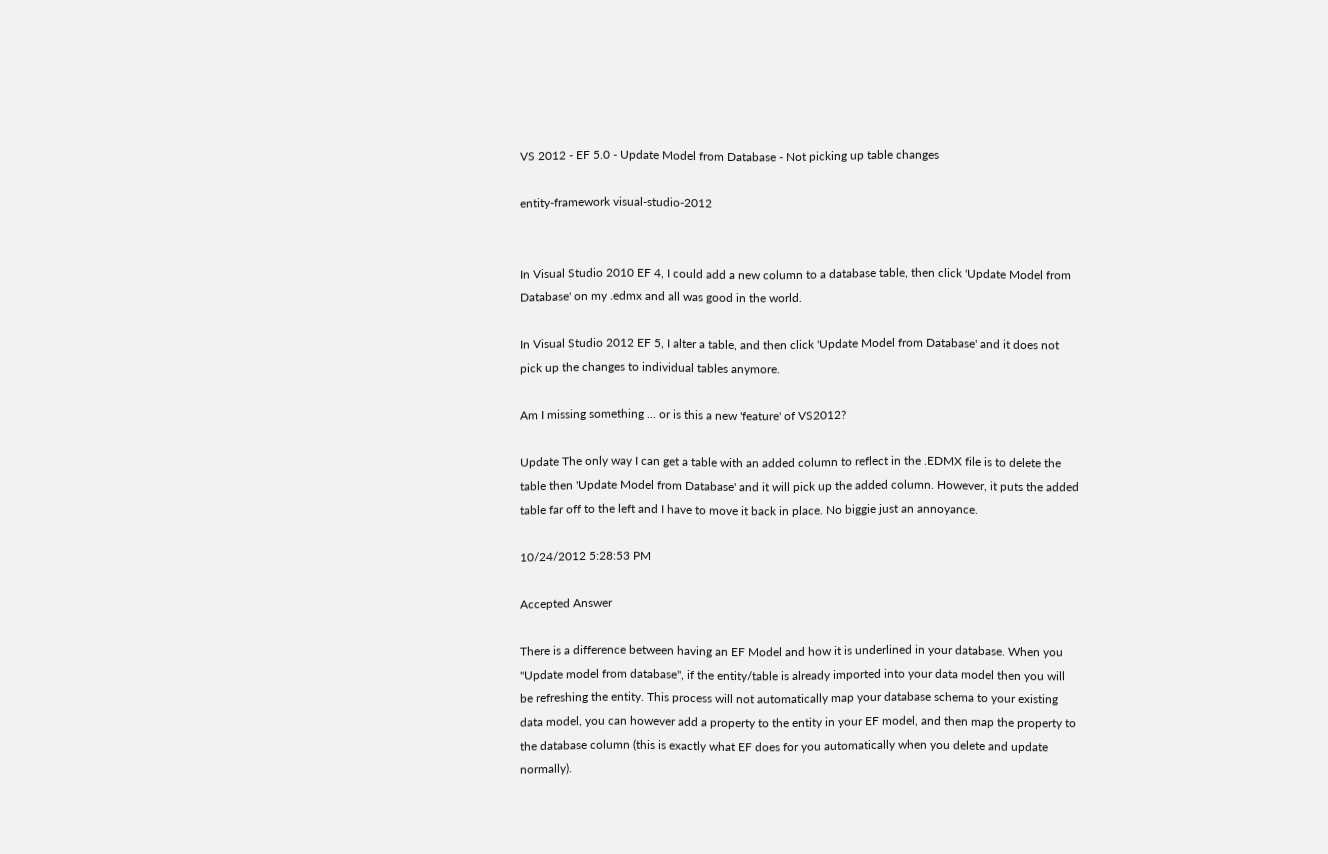VS 2012 - EF 5.0 - Update Model from Database - Not picking up table changes

entity-framework visual-studio-2012


In Visual Studio 2010 EF 4, I could add a new column to a database table, then click 'Update Model from Database' on my .edmx and all was good in the world.

In Visual Studio 2012 EF 5, I alter a table, and then click 'Update Model from Database' and it does not pick up the changes to individual tables anymore.

Am I missing something ... or is this a new 'feature' of VS2012?

Update The only way I can get a table with an added column to reflect in the .EDMX file is to delete the table then 'Update Model from Database' and it will pick up the added column. However, it puts the added table far off to the left and I have to move it back in place. No biggie just an annoyance.

10/24/2012 5:28:53 PM

Accepted Answer

There is a difference between having an EF Model and how it is underlined in your database. When you "Update model from database", if the entity/table is already imported into your data model then you will be refreshing the entity. This process will not automatically map your database schema to your existing data model, you can however add a property to the entity in your EF model, and then map the property to the database column (this is exactly what EF does for you automatically when you delete and update normally).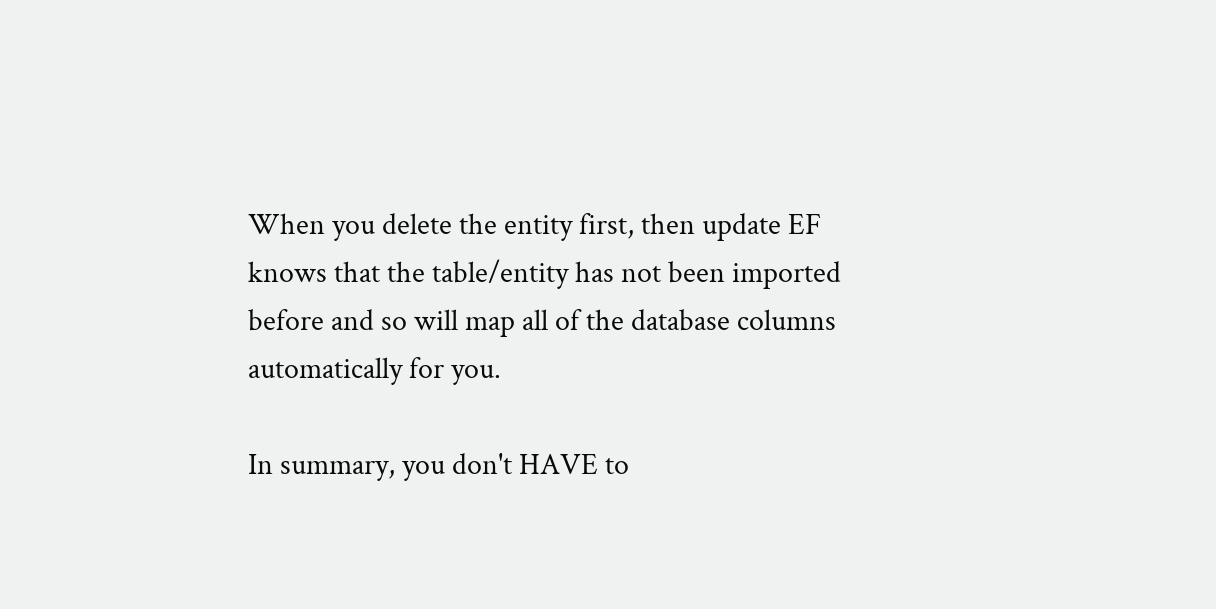When you delete the entity first, then update EF knows that the table/entity has not been imported before and so will map all of the database columns automatically for you.

In summary, you don't HAVE to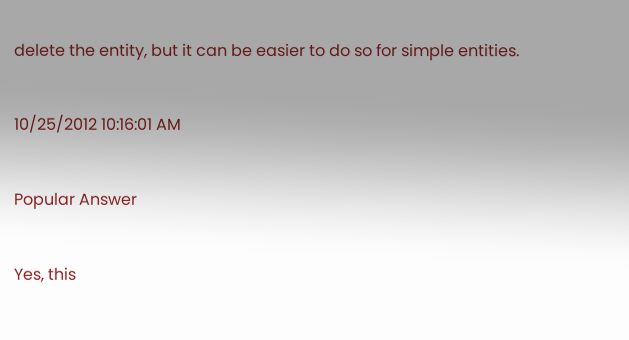delete the entity, but it can be easier to do so for simple entities.

10/25/2012 10:16:01 AM

Popular Answer

Yes, this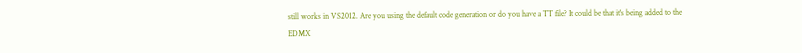still works in VS2012. Are you using the default code generation or do you have a TT file? It could be that it's being added to the EDMX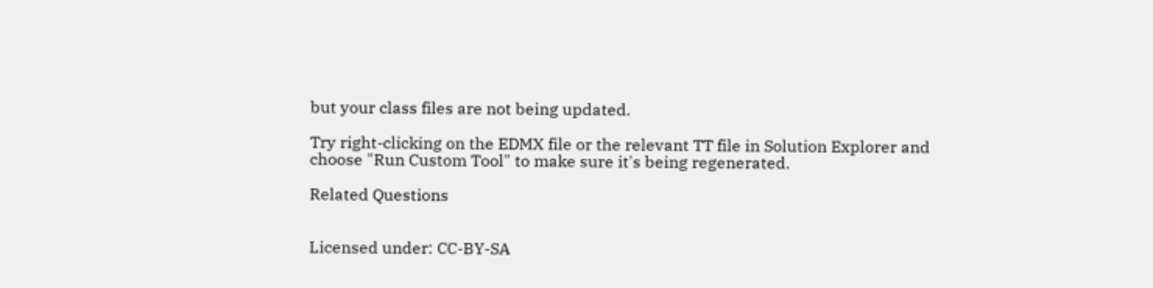but your class files are not being updated.

Try right-clicking on the EDMX file or the relevant TT file in Solution Explorer and choose "Run Custom Tool" to make sure it's being regenerated.

Related Questions


Licensed under: CC-BY-SA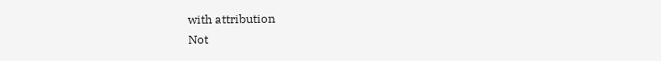with attribution
Not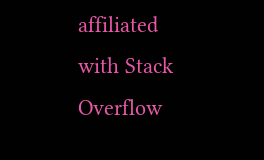affiliated with Stack Overflow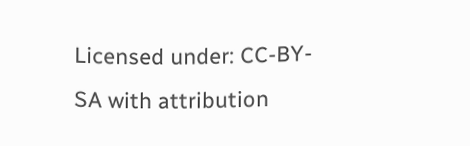Licensed under: CC-BY-SA with attribution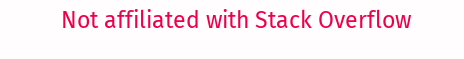Not affiliated with Stack Overflow